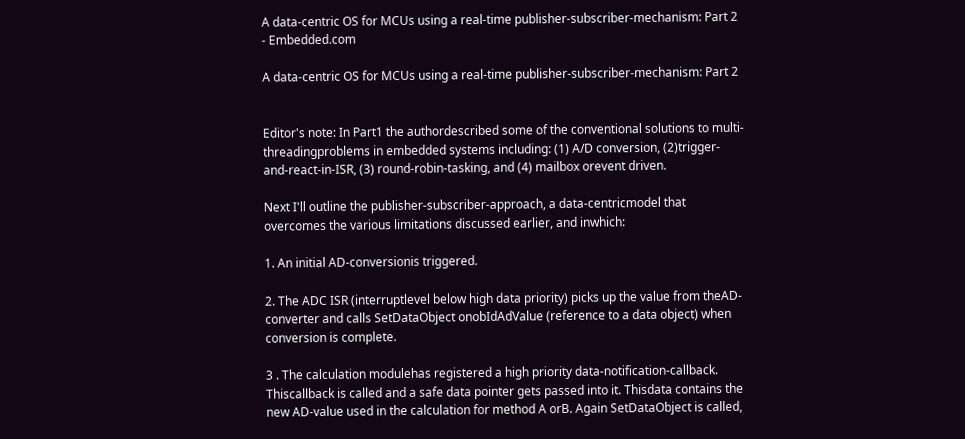A data-centric OS for MCUs using a real-time publisher-subscriber-mechanism: Part 2 - Embedded.com

A data-centric OS for MCUs using a real-time publisher-subscriber-mechanism: Part 2


Editor's note: In Part1 the authordescribed some of the conventional solutions to multi-threadingproblems in embedded systems including: (1) A/D conversion, (2)trigger-and-react-in-ISR, (3) round-robin-tasking, and (4) mailbox orevent driven.

Next I'll outline the publisher-subscriber-approach, a data-centricmodel that overcomes the various limitations discussed earlier, and inwhich:

1. An initial AD-conversionis triggered.

2. The ADC ISR (interruptlevel below high data priority) picks up the value from theAD-converter and calls SetDataObject onobIdAdValue (reference to a data object) when conversion is complete.

3 . The calculation modulehas registered a high priority data-notification-callback. Thiscallback is called and a safe data pointer gets passed into it. Thisdata contains the new AD-value used in the calculation for method A orB. Again SetDataObject is called,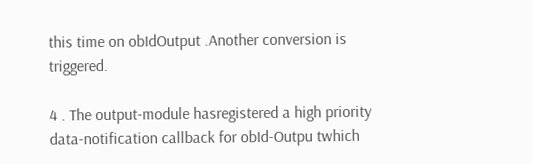this time on obIdOutput .Another conversion is triggered.

4 . The output-module hasregistered a high priority data-notification callback for obId-Outpu twhich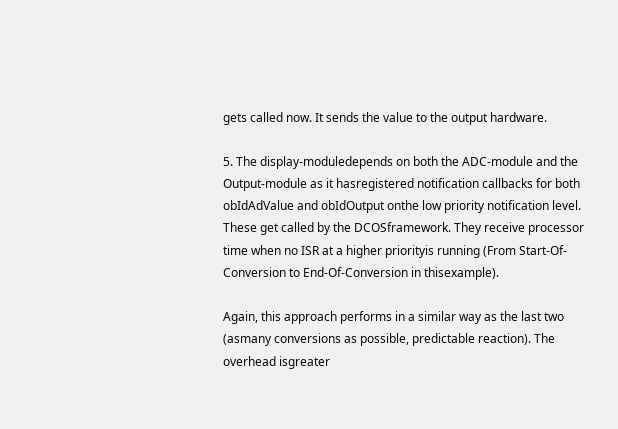gets called now. It sends the value to the output hardware.

5. The display-moduledepends on both the ADC-module and the Output-module as it hasregistered notification callbacks for both obIdAdValue and obIdOutput onthe low priority notification level. These get called by the DCOSframework. They receive processor time when no ISR at a higher priorityis running (From Start-Of-Conversion to End-Of-Conversion in thisexample).

Again, this approach performs in a similar way as the last two (asmany conversions as possible, predictable reaction). The overhead isgreater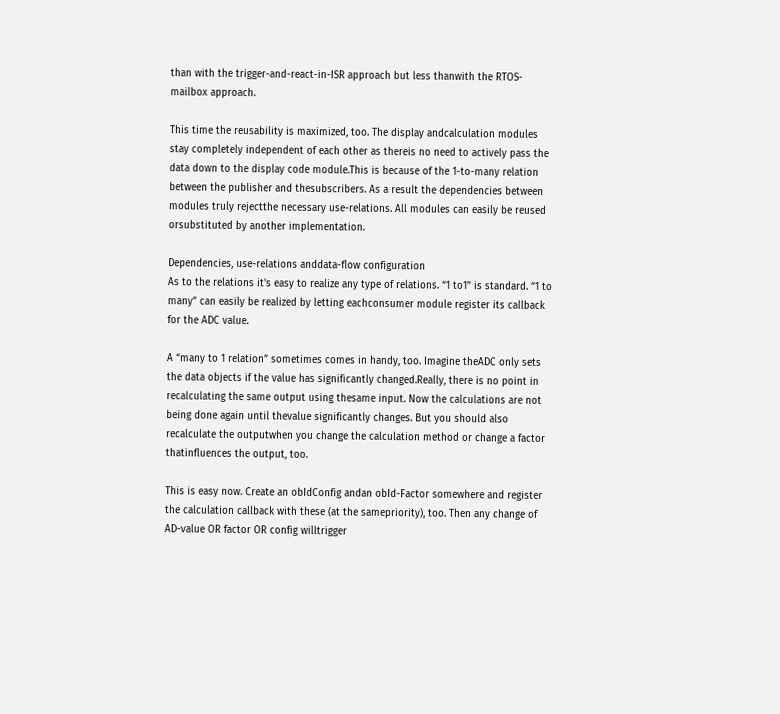than with the trigger-and-react-in-ISR approach but less thanwith the RTOS-mailbox approach.

This time the reusability is maximized, too. The display andcalculation modules stay completely independent of each other as thereis no need to actively pass the data down to the display code module.This is because of the 1-to-many relation between the publisher and thesubscribers. As a result the dependencies between modules truly rejectthe necessary use-relations. All modules can easily be reused orsubstituted by another implementation.

Dependencies, use-relations anddata-flow configuration
As to the relations it's easy to realize any type of relations. “1 to1” is standard. “1 to many” can easily be realized by letting eachconsumer module register its callback for the ADC value.

A “many to 1 relation” sometimes comes in handy, too. Imagine theADC only sets the data objects if the value has significantly changed.Really, there is no point in recalculating the same output using thesame input. Now the calculations are not being done again until thevalue significantly changes. But you should also recalculate the outputwhen you change the calculation method or change a factor thatinfluences the output, too.

This is easy now. Create an obIdConfig andan obId-Factor somewhere and register the calculation callback with these (at the samepriority), too. Then any change of AD-value OR factor OR config willtrigger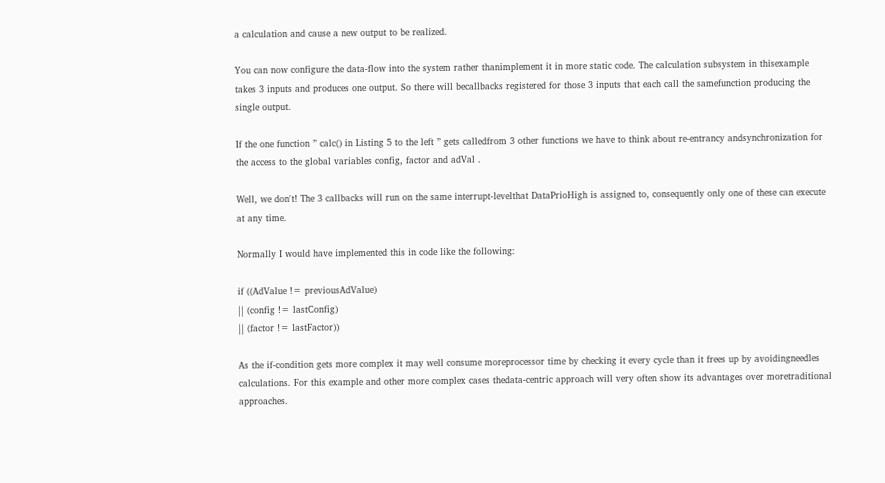a calculation and cause a new output to be realized.

You can now configure the data-flow into the system rather thanimplement it in more static code. The calculation subsystem in thisexample takes 3 inputs and produces one output. So there will becallbacks registered for those 3 inputs that each call the samefunction producing the single output.

If the one function ” calc() in Listing 5 to the left ” gets calledfrom 3 other functions we have to think about re-entrancy andsynchronization for the access to the global variables config, factor and adVal .

Well, we don't! The 3 callbacks will run on the same interrupt-levelthat DataPrioHigh is assigned to, consequently only one of these can execute at any time.

Normally I would have implemented this in code like the following:

if ((AdValue != previousAdValue)
|| (config != lastConfig)
|| (factor != lastFactor))

As the if-condition gets more complex it may well consume moreprocessor time by checking it every cycle than it frees up by avoidingneedles calculations. For this example and other more complex cases thedata-centric approach will very often show its advantages over moretraditional approaches.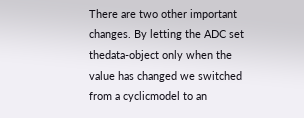There are two other important changes. By letting the ADC set thedata-object only when the value has changed we switched from a cyclicmodel to an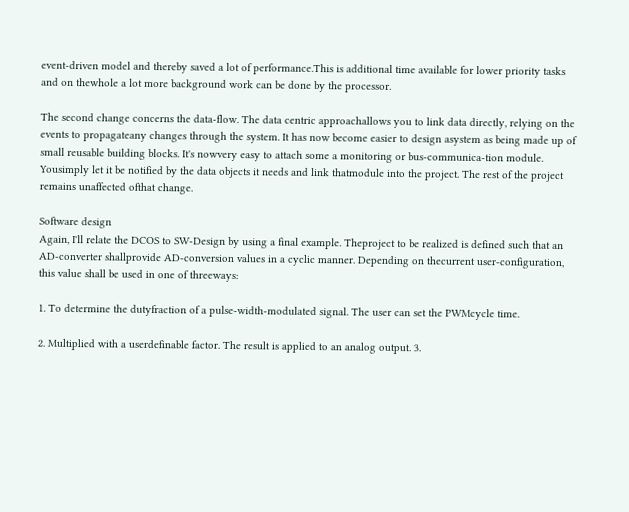event-driven model and thereby saved a lot of performance.This is additional time available for lower priority tasks and on thewhole a lot more background work can be done by the processor.

The second change concerns the data-flow. The data centric approachallows you to link data directly, relying on the events to propagateany changes through the system. It has now become easier to design asystem as being made up of small reusable building blocks. It's nowvery easy to attach some a monitoring or bus-communica-tion module. Yousimply let it be notified by the data objects it needs and link thatmodule into the project. The rest of the project remains unaffected ofthat change.

Software design
Again, I'll relate the DCOS to SW-Design by using a final example. Theproject to be realized is defined such that an AD-converter shallprovide AD-conversion values in a cyclic manner. Depending on thecurrent user-configuration, this value shall be used in one of threeways:

1. To determine the dutyfraction of a pulse-width-modulated signal. The user can set the PWMcycle time.

2. Multiplied with a userdefinable factor. The result is applied to an analog output. 3.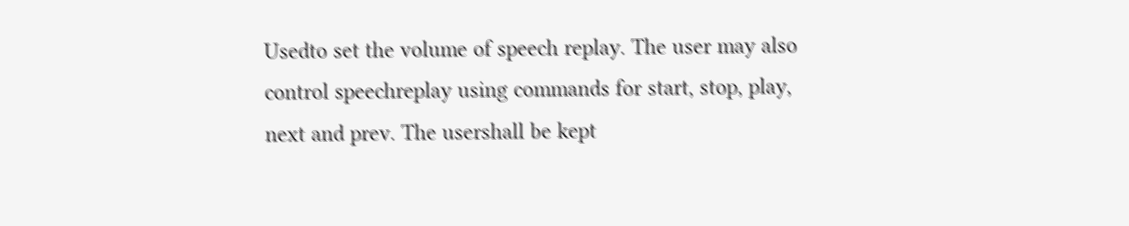Usedto set the volume of speech replay. The user may also control speechreplay using commands for start, stop, play, next and prev. The usershall be kept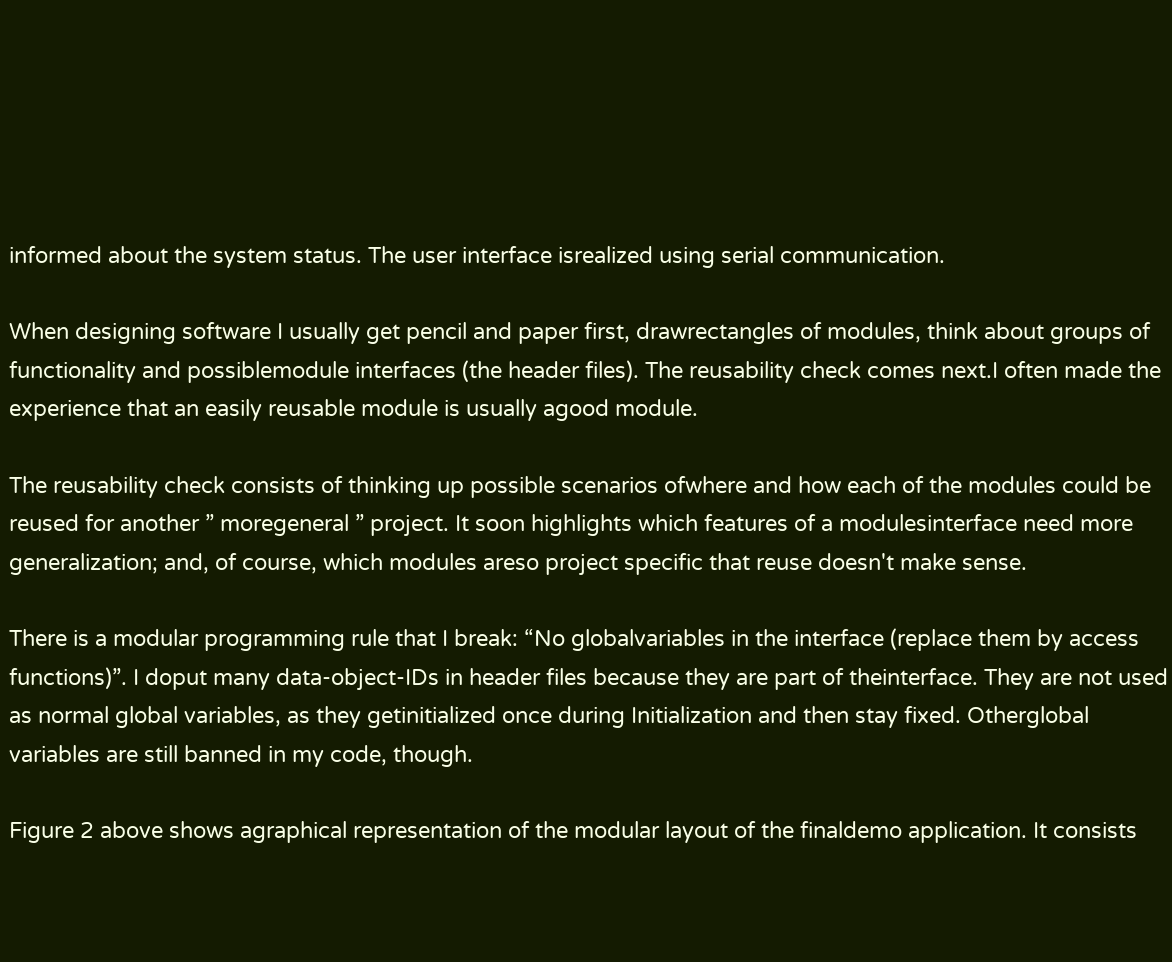informed about the system status. The user interface isrealized using serial communication.

When designing software I usually get pencil and paper first, drawrectangles of modules, think about groups of functionality and possiblemodule interfaces (the header files). The reusability check comes next.I often made the experience that an easily reusable module is usually agood module.

The reusability check consists of thinking up possible scenarios ofwhere and how each of the modules could be reused for another ” moregeneral ” project. It soon highlights which features of a modulesinterface need more generalization; and, of course, which modules areso project specific that reuse doesn't make sense.

There is a modular programming rule that I break: “No globalvariables in the interface (replace them by access functions)”. I doput many data-object-IDs in header files because they are part of theinterface. They are not used as normal global variables, as they getinitialized once during Initialization and then stay fixed. Otherglobal variables are still banned in my code, though.

Figure 2 above shows agraphical representation of the modular layout of the finaldemo application. It consists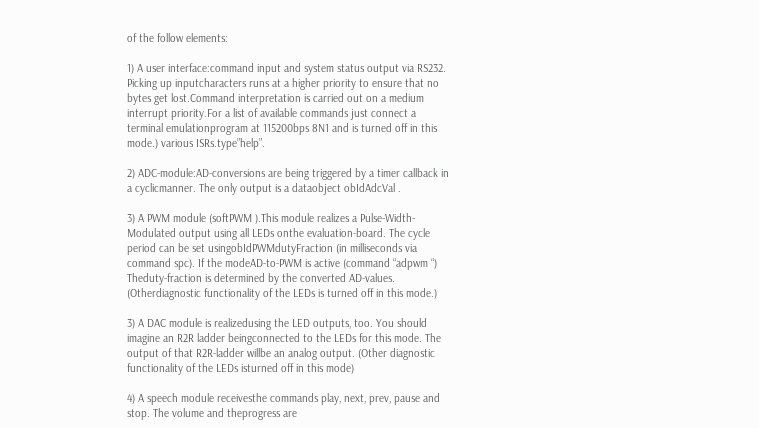of the follow elements:

1) A user interface:command input and system status output via RS232. Picking up inputcharacters runs at a higher priority to ensure that no bytes get lost.Command interpretation is carried out on a medium interrupt priority.For a list of available commands just connect a terminal emulationprogram at 115200bps 8N1 and is turned off in this mode.) various ISRs.type”help”.

2) ADC-module:AD-conversions are being triggered by a timer callback in a cyclicmanner. The only output is a dataobject obIdAdcVal .

3) A PWM module (softPWM ).This module realizes a Pulse-Width-Modulated output using all LEDs onthe evaluation-board. The cycle period can be set usingobIdPWMdutyFraction (in milliseconds via command spc). If the modeAD-to-PWM is active (command “adpwm “) Theduty-fraction is determined by the converted AD-values. (Otherdiagnostic functionality of the LEDs is turned off in this mode.)

3) A DAC module is realizedusing the LED outputs, too. You should imagine an R2R ladder beingconnected to the LEDs for this mode. The output of that R2R-ladder willbe an analog output. (Other diagnostic functionality of the LEDs isturned off in this mode)

4) A speech module receivesthe commands play, next, prev, pause and stop. The volume and theprogress are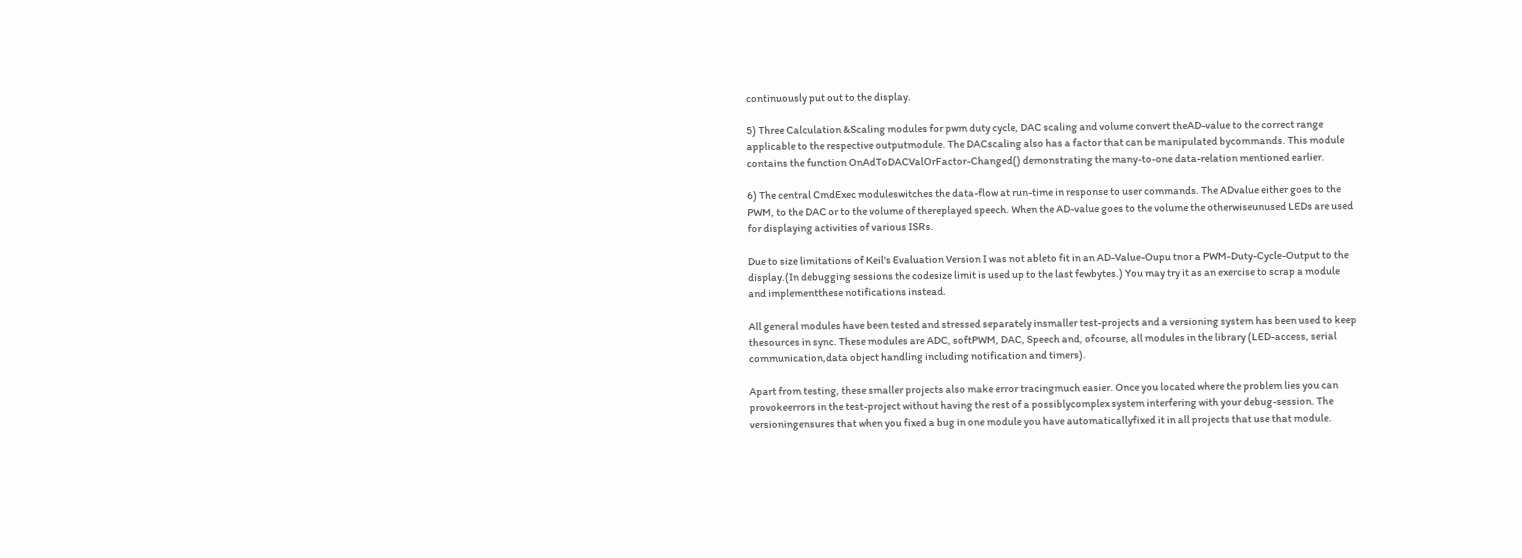continuously put out to the display.

5) Three Calculation &Scaling modules for pwm duty cycle, DAC scaling and volume convert theAD-value to the correct range applicable to the respective outputmodule. The DACscaling also has a factor that can be manipulated bycommands. This module contains the function OnAdToDACValOrFactor-Changed() demonstrating the many-to-one data-relation mentioned earlier.

6) The central CmdExec moduleswitches the data-flow at run-time in response to user commands. The ADvalue either goes to the PWM, to the DAC or to the volume of thereplayed speech. When the AD-value goes to the volume the otherwiseunused LEDs are used for displaying activities of various ISRs.

Due to size limitations of Keil's Evaluation Version I was not ableto fit in an AD-Value-Oupu tnor a PWM-Duty-Cycle-Output to the display.(In debugging sessions the codesize limit is used up to the last fewbytes.) You may try it as an exercise to scrap a module and implementthese notifications instead.

All general modules have been tested and stressed separately insmaller test-projects and a versioning system has been used to keep thesources in sync. These modules are ADC, softPWM, DAC, Speech and, ofcourse, all modules in the library (LED-access, serial communication,data object handling including notification and timers).

Apart from testing, these smaller projects also make error tracingmuch easier. Once you located where the problem lies you can provokeerrors in the test-project without having the rest of a possiblycomplex system interfering with your debug-session. The versioningensures that when you fixed a bug in one module you have automaticallyfixed it in all projects that use that module.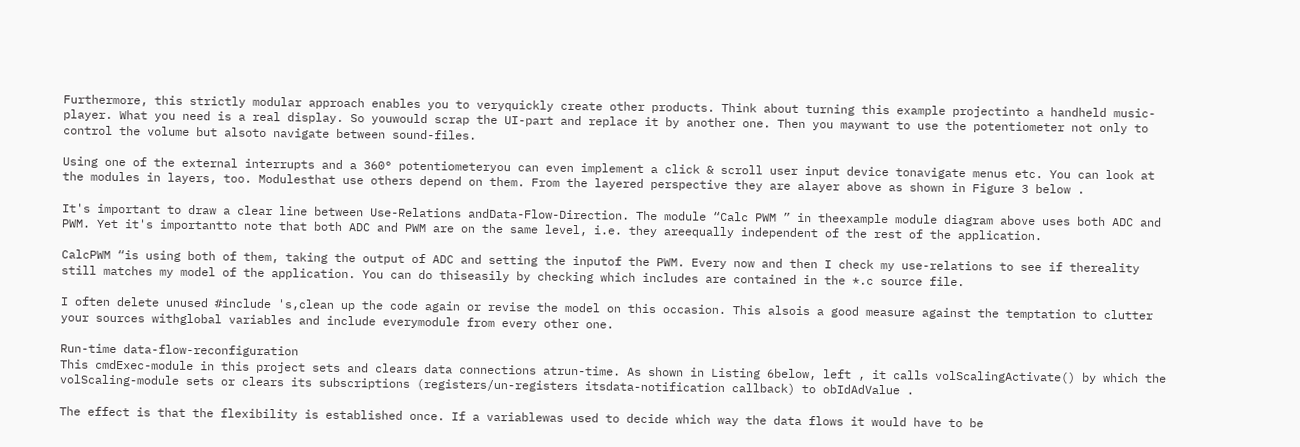Furthermore, this strictly modular approach enables you to veryquickly create other products. Think about turning this example projectinto a handheld music-player. What you need is a real display. So youwould scrap the UI-part and replace it by another one. Then you maywant to use the potentiometer not only to control the volume but alsoto navigate between sound-files.

Using one of the external interrupts and a 360° potentiometeryou can even implement a click & scroll user input device tonavigate menus etc. You can look at the modules in layers, too. Modulesthat use others depend on them. From the layered perspective they are alayer above as shown in Figure 3 below .

It's important to draw a clear line between Use-Relations andData-Flow-Direction. The module “Calc PWM ” in theexample module diagram above uses both ADC and PWM. Yet it's importantto note that both ADC and PWM are on the same level, i.e. they areequally independent of the rest of the application.

CalcPWM “is using both of them, taking the output of ADC and setting the inputof the PWM. Every now and then I check my use-relations to see if thereality still matches my model of the application. You can do thiseasily by checking which includes are contained in the *.c source file.

I often delete unused #include 's,clean up the code again or revise the model on this occasion. This alsois a good measure against the temptation to clutter your sources withglobal variables and include everymodule from every other one.

Run-time data-flow-reconfiguration
This cmdExec-module in this project sets and clears data connections atrun-time. As shown in Listing 6below, left , it calls volScalingActivate() by which the volScaling-module sets or clears its subscriptions (registers/un-registers itsdata-notification callback) to obIdAdValue .

The effect is that the flexibility is established once. If a variablewas used to decide which way the data flows it would have to be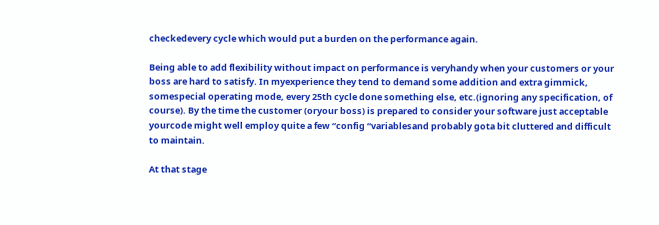checkedevery cycle which would put a burden on the performance again.

Being able to add flexibility without impact on performance is veryhandy when your customers or your boss are hard to satisfy. In myexperience they tend to demand some addition and extra gimmick, somespecial operating mode, every 25th cycle done something else, etc.(ignoring any specification, of course). By the time the customer (oryour boss) is prepared to consider your software just acceptable yourcode might well employ quite a few “config “variablesand probably gota bit cluttered and difficult to maintain.

At that stage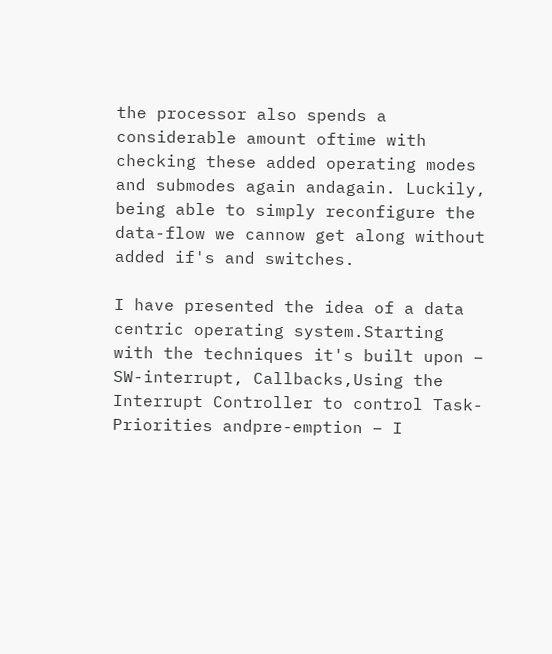the processor also spends a considerable amount oftime with checking these added operating modes and submodes again andagain. Luckily, being able to simply reconfigure the data-flow we cannow get along without added if's and switches.

I have presented the idea of a data centric operating system.Starting with the techniques it's built upon – SW-interrupt, Callbacks,Using the Interrupt Controller to control Task-Priorities andpre-emption – I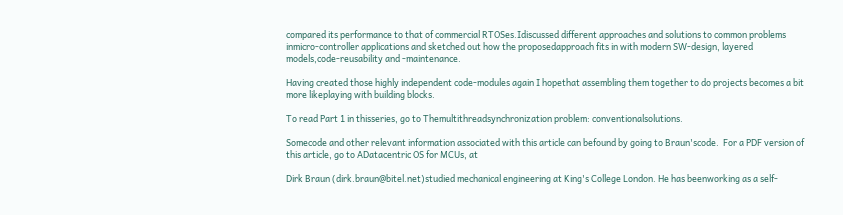compared its performance to that of commercial RTOSes.Idiscussed different approaches and solutions to common problems inmicro-controller applications and sketched out how the proposedapproach fits in with modern SW-design, layered models,code-reusability and -maintenance.

Having created those highly independent code-modules again I hopethat assembling them together to do projects becomes a bit more likeplaying with building blocks.

To read Part 1 in thisseries, go to Themultithreadsynchronization problem: conventionalsolutions.

Somecode and other relevant information associated with this article can befound by going to Braun'scode.  For a PDF version of this article, go to ADatacentric OS for MCUs, at

Dirk Braun (dirk.braun@bitel.net)studied mechanical engineering at King's College London. He has beenworking as a self-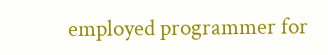employed programmer for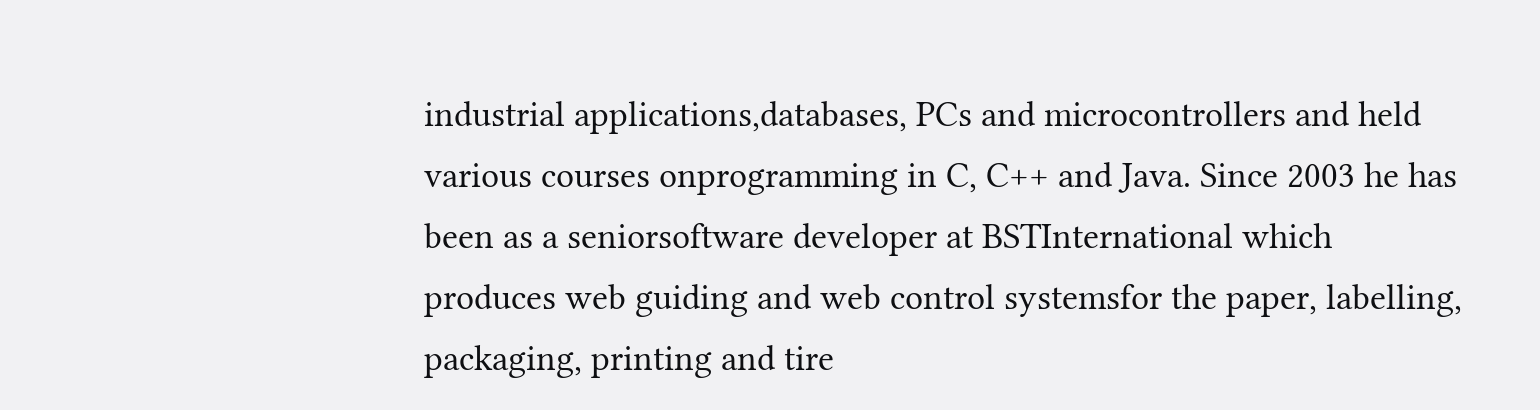industrial applications,databases, PCs and microcontrollers and held various courses onprogramming in C, C++ and Java. Since 2003 he has been as a seniorsoftware developer at BSTInternational which produces web guiding and web control systemsfor the paper, labelling, packaging, printing and tire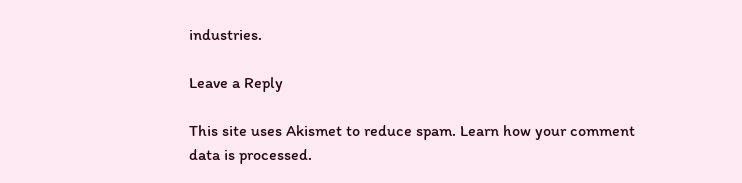industries.

Leave a Reply

This site uses Akismet to reduce spam. Learn how your comment data is processed.